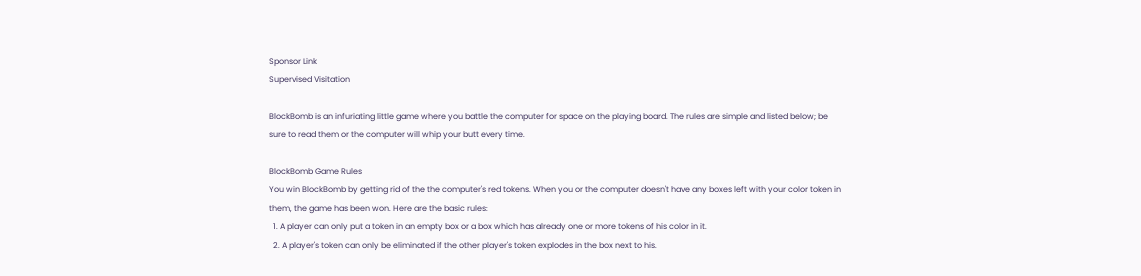Sponsor Link
Supervised Visitation

BlockBomb is an infuriating little game where you battle the computer for space on the playing board. The rules are simple and listed below; be sure to read them or the computer will whip your butt every time.

BlockBomb Game Rules
You win BlockBomb by getting rid of the the computer's red tokens. When you or the computer doesn't have any boxes left with your color token in them, the game has been won. Here are the basic rules:
  1. A player can only put a token in an empty box or a box which has already one or more tokens of his color in it.
  2. A player's token can only be eliminated if the other player's token explodes in the box next to his.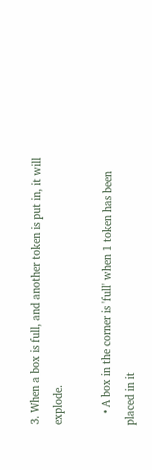3. When a box is full, and another token is put in, it will explode.

    • A box in the corner is 'full' when 1 token has been placed in it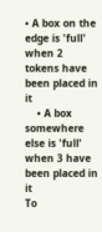• A box on the edge is 'full' when 2 tokens have been placed in it
    • A box somewhere else is 'full' when 3 have been placed in it
To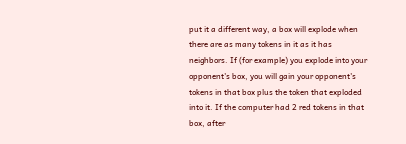put it a different way, a box will explode when there are as many tokens in it as it has neighbors. If (for example) you explode into your opponent's box, you will gain your opponent's tokens in that box plus the token that exploded into it. If the computer had 2 red tokens in that box, after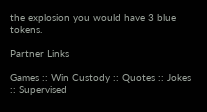the explosion you would have 3 blue tokens.

Partner Links

Games :: Win Custody :: Quotes :: Jokes :: Supervised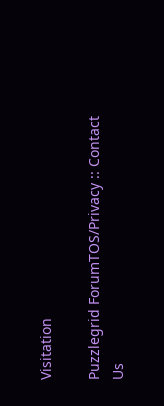Visitation

Puzzlegrid ForumTOS/Privacy :: Contact Us